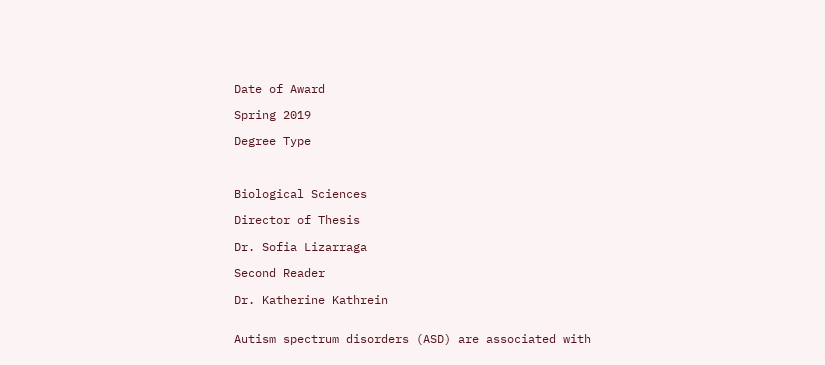Date of Award

Spring 2019

Degree Type



Biological Sciences

Director of Thesis

Dr. Sofia Lizarraga

Second Reader

Dr. Katherine Kathrein


Autism spectrum disorders (ASD) are associated with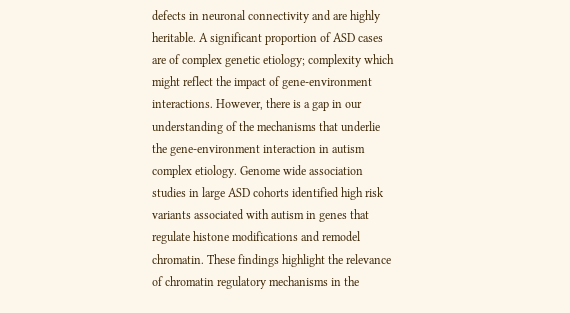defects in neuronal connectivity and are highly heritable. A significant proportion of ASD cases are of complex genetic etiology; complexity which might reflect the impact of gene-environment interactions. However, there is a gap in our understanding of the mechanisms that underlie the gene-environment interaction in autism complex etiology. Genome wide association studies in large ASD cohorts identified high risk variants associated with autism in genes that regulate histone modifications and remodel chromatin. These findings highlight the relevance of chromatin regulatory mechanisms in the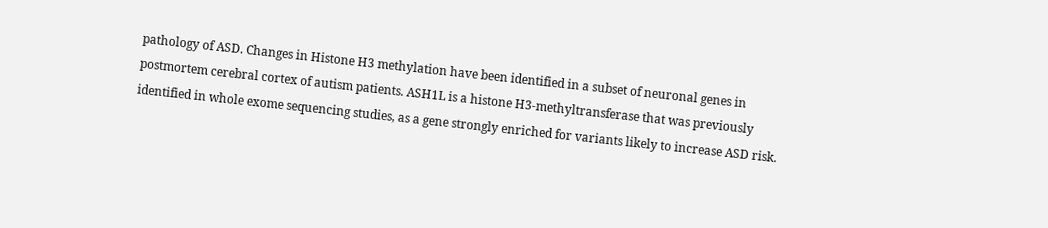pathology of ASD. Changes in Histone H3 methylation have been identified in a subset of neuronal genes in postmortem cerebral cortex of autism patients. ASH1L is a histone H3-methyltransferase that was previously identified in whole exome sequencing studies, as a gene strongly enriched for variants likely to increase ASD risk.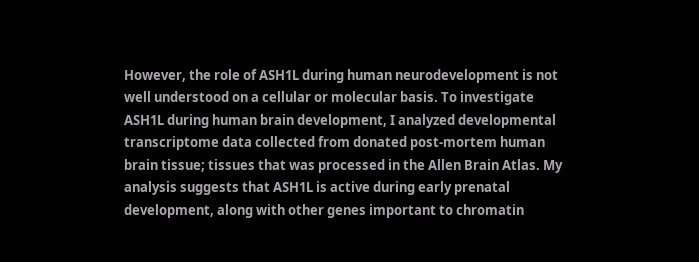However, the role of ASH1L during human neurodevelopment is not well understood on a cellular or molecular basis. To investigate ASH1L during human brain development, I analyzed developmental transcriptome data collected from donated post-mortem human brain tissue; tissues that was processed in the Allen Brain Atlas. My analysis suggests that ASH1L is active during early prenatal development, along with other genes important to chromatin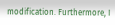modification. Furthermore, I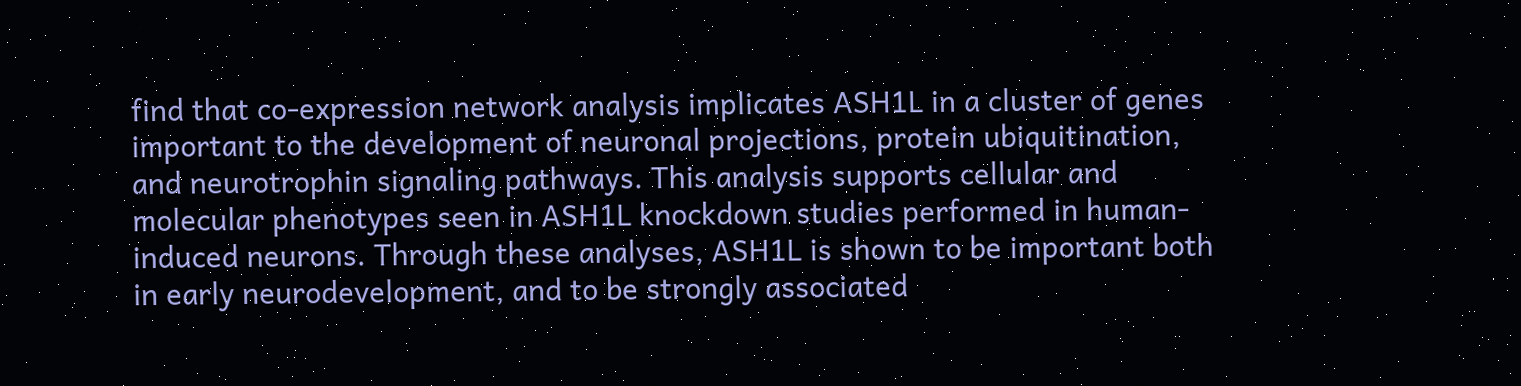find that co-expression network analysis implicates ASH1L in a cluster of genes important to the development of neuronal projections, protein ubiquitination, and neurotrophin signaling pathways. This analysis supports cellular and molecular phenotypes seen in ASH1L knockdown studies performed in human-induced neurons. Through these analyses, ASH1L is shown to be important both in early neurodevelopment, and to be strongly associated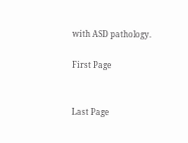with ASD pathology.

First Page


Last Page